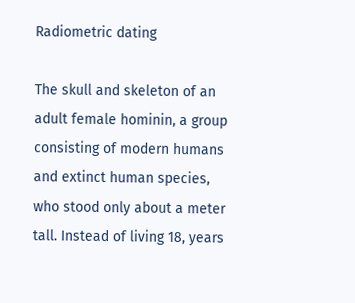Radiometric dating

The skull and skeleton of an adult female hominin, a group consisting of modern humans and extinct human species, who stood only about a meter tall. Instead of living 18, years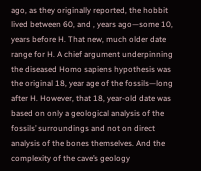ago, as they originally reported, the hobbit lived between 60, and , years ago—some 10, years before H. That new, much older date range for H. A chief argument underpinning the diseased Homo sapiens hypothesis was the original 18, year age of the fossils—long after H. However, that 18, year-old date was based on only a geological analysis of the fossils’ surroundings and not on direct analysis of the bones themselves. And the complexity of the cave’s geology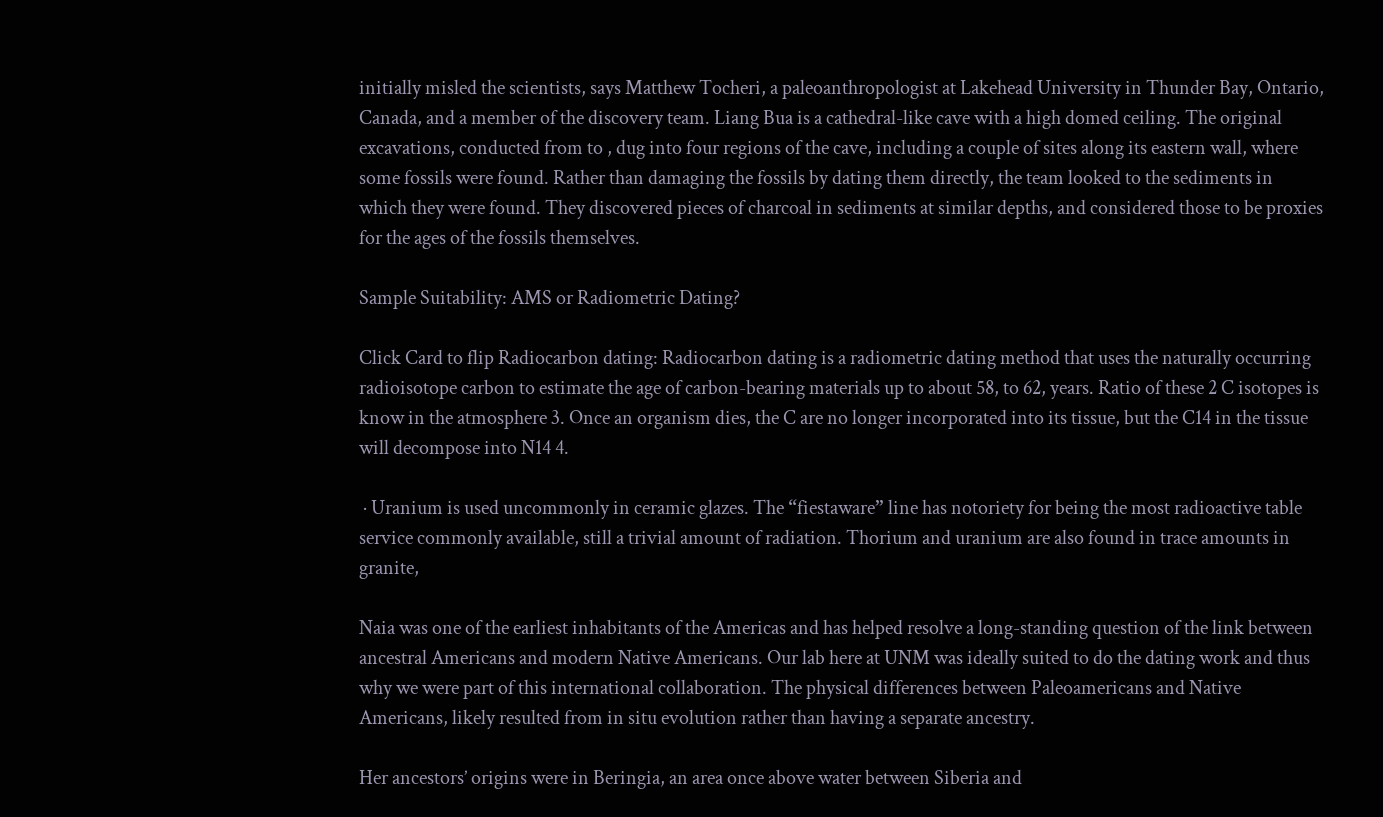initially misled the scientists, says Matthew Tocheri, a paleoanthropologist at Lakehead University in Thunder Bay, Ontario, Canada, and a member of the discovery team. Liang Bua is a cathedral-like cave with a high domed ceiling. The original excavations, conducted from to , dug into four regions of the cave, including a couple of sites along its eastern wall, where some fossils were found. Rather than damaging the fossils by dating them directly, the team looked to the sediments in which they were found. They discovered pieces of charcoal in sediments at similar depths, and considered those to be proxies for the ages of the fossils themselves.

Sample Suitability: AMS or Radiometric Dating?

Click Card to flip Radiocarbon dating: Radiocarbon dating is a radiometric dating method that uses the naturally occurring radioisotope carbon to estimate the age of carbon-bearing materials up to about 58, to 62, years. Ratio of these 2 C isotopes is know in the atmosphere 3. Once an organism dies, the C are no longer incorporated into its tissue, but the C14 in the tissue will decompose into N14 4.

 · Uranium is used uncommonly in ceramic glazes. The “fiestaware” line has notoriety for being the most radioactive table service commonly available, still a trivial amount of radiation. Thorium and uranium are also found in trace amounts in granite,

Naia was one of the earliest inhabitants of the Americas and has helped resolve a long-standing question of the link between ancestral Americans and modern Native Americans. Our lab here at UNM was ideally suited to do the dating work and thus why we were part of this international collaboration. The physical differences between Paleoamericans and Native Americans, likely resulted from in situ evolution rather than having a separate ancestry.

Her ancestors’ origins were in Beringia, an area once above water between Siberia and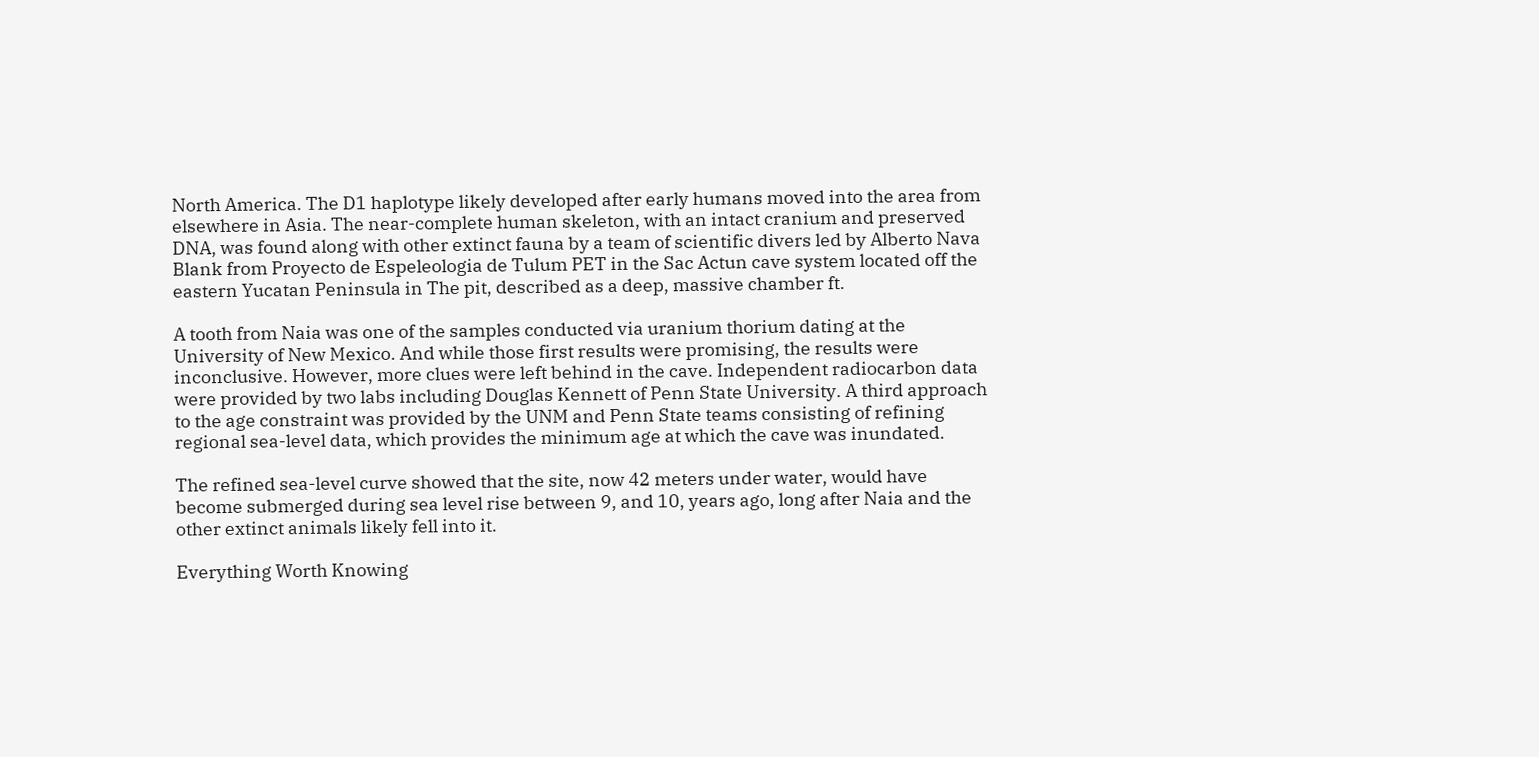North America. The D1 haplotype likely developed after early humans moved into the area from elsewhere in Asia. The near-complete human skeleton, with an intact cranium and preserved DNA, was found along with other extinct fauna by a team of scientific divers led by Alberto Nava Blank from Proyecto de Espeleologia de Tulum PET in the Sac Actun cave system located off the eastern Yucatan Peninsula in The pit, described as a deep, massive chamber ft.

A tooth from Naia was one of the samples conducted via uranium thorium dating at the University of New Mexico. And while those first results were promising, the results were inconclusive. However, more clues were left behind in the cave. Independent radiocarbon data were provided by two labs including Douglas Kennett of Penn State University. A third approach to the age constraint was provided by the UNM and Penn State teams consisting of refining regional sea-level data, which provides the minimum age at which the cave was inundated.

The refined sea-level curve showed that the site, now 42 meters under water, would have become submerged during sea level rise between 9, and 10, years ago, long after Naia and the other extinct animals likely fell into it.

Everything Worth Knowing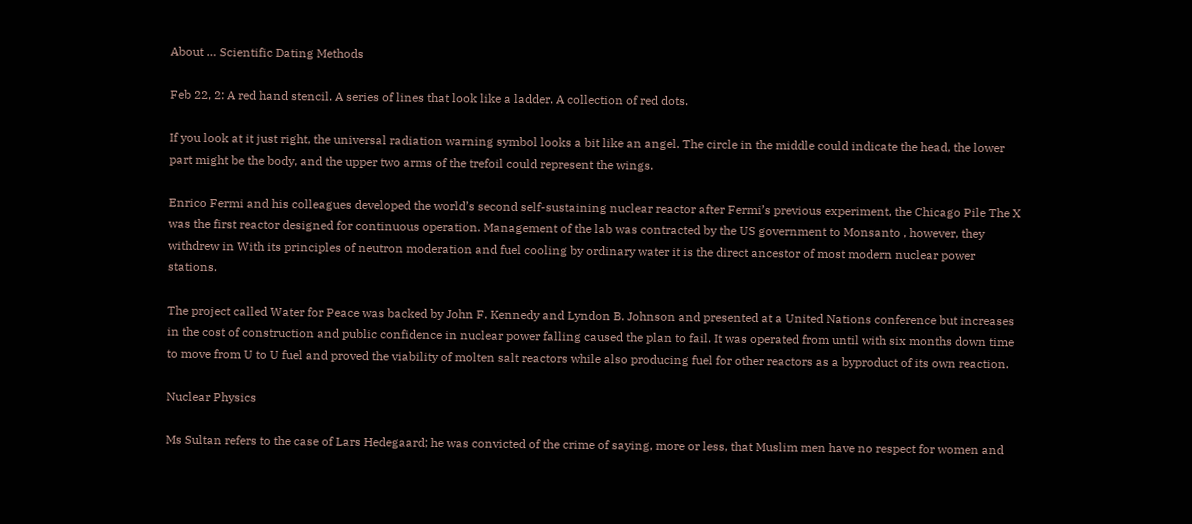About … Scientific Dating Methods

Feb 22, 2: A red hand stencil. A series of lines that look like a ladder. A collection of red dots.

If you look at it just right, the universal radiation warning symbol looks a bit like an angel. The circle in the middle could indicate the head, the lower part might be the body, and the upper two arms of the trefoil could represent the wings.

Enrico Fermi and his colleagues developed the world’s second self-sustaining nuclear reactor after Fermi’s previous experiment, the Chicago Pile The X was the first reactor designed for continuous operation. Management of the lab was contracted by the US government to Monsanto , however, they withdrew in With its principles of neutron moderation and fuel cooling by ordinary water it is the direct ancestor of most modern nuclear power stations.

The project called Water for Peace was backed by John F. Kennedy and Lyndon B. Johnson and presented at a United Nations conference but increases in the cost of construction and public confidence in nuclear power falling caused the plan to fail. It was operated from until with six months down time to move from U to U fuel and proved the viability of molten salt reactors while also producing fuel for other reactors as a byproduct of its own reaction.

Nuclear Physics

Ms Sultan refers to the case of Lars Hedegaard; he was convicted of the crime of saying, more or less, that Muslim men have no respect for women and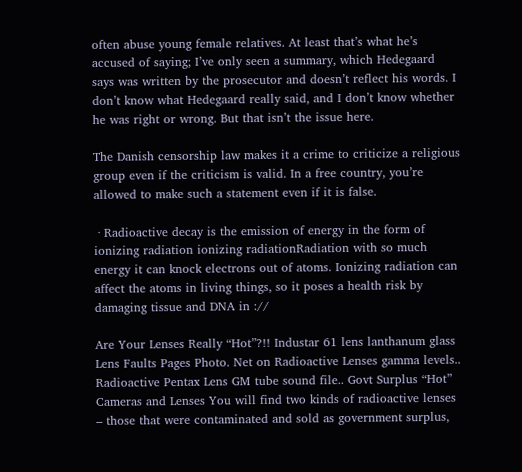often abuse young female relatives. At least that’s what he’s accused of saying; I’ve only seen a summary, which Hedegaard says was written by the prosecutor and doesn’t reflect his words. I don’t know what Hedegaard really said, and I don’t know whether he was right or wrong. But that isn’t the issue here.

The Danish censorship law makes it a crime to criticize a religious group even if the criticism is valid. In a free country, you’re allowed to make such a statement even if it is false.

 · Radioactive decay is the emission of energy in the form of ionizing radiation ionizing radiationRadiation with so much energy it can knock electrons out of atoms. Ionizing radiation can affect the atoms in living things, so it poses a health risk by damaging tissue and DNA in ://

Are Your Lenses Really “Hot”?!! Industar 61 lens lanthanum glass Lens Faults Pages Photo. Net on Radioactive Lenses gamma levels.. Radioactive Pentax Lens GM tube sound file.. Govt Surplus “Hot” Cameras and Lenses You will find two kinds of radioactive lenses – those that were contaminated and sold as government surplus,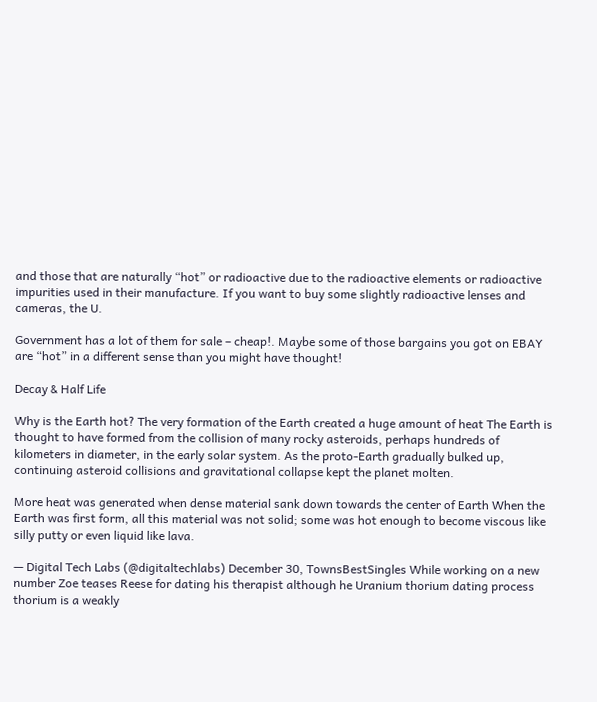and those that are naturally “hot” or radioactive due to the radioactive elements or radioactive impurities used in their manufacture. If you want to buy some slightly radioactive lenses and cameras, the U.

Government has a lot of them for sale – cheap!. Maybe some of those bargains you got on EBAY are “hot” in a different sense than you might have thought!

Decay & Half Life

Why is the Earth hot? The very formation of the Earth created a huge amount of heat The Earth is thought to have formed from the collision of many rocky asteroids, perhaps hundreds of kilometers in diameter, in the early solar system. As the proto-Earth gradually bulked up, continuing asteroid collisions and gravitational collapse kept the planet molten.

More heat was generated when dense material sank down towards the center of Earth When the Earth was first form, all this material was not solid; some was hot enough to become viscous like silly putty or even liquid like lava.

— Digital Tech Labs (@digitaltechlabs) December 30, TownsBestSingles While working on a new number Zoe teases Reese for dating his therapist although he Uranium thorium dating process thorium is a weakly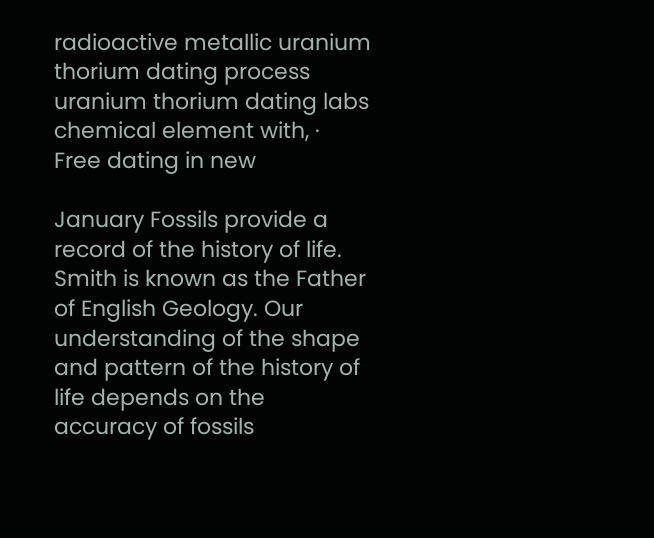radioactive metallic uranium thorium dating process uranium thorium dating labs chemical element with, · Free dating in new

January Fossils provide a record of the history of life. Smith is known as the Father of English Geology. Our understanding of the shape and pattern of the history of life depends on the accuracy of fossils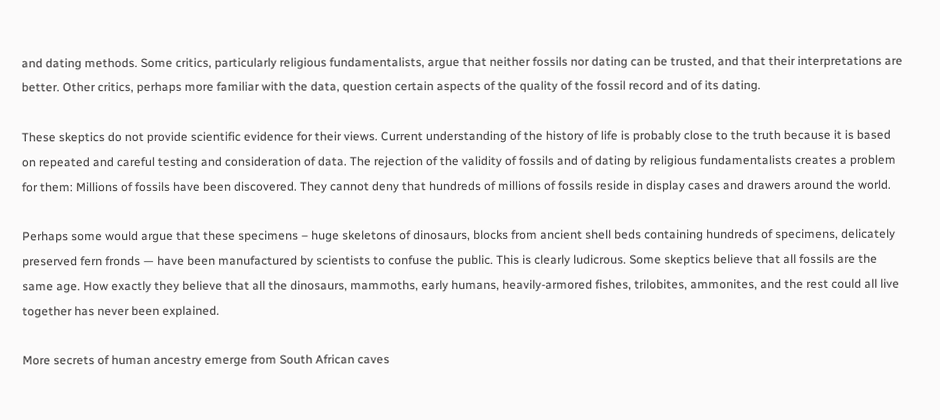and dating methods. Some critics, particularly religious fundamentalists, argue that neither fossils nor dating can be trusted, and that their interpretations are better. Other critics, perhaps more familiar with the data, question certain aspects of the quality of the fossil record and of its dating.

These skeptics do not provide scientific evidence for their views. Current understanding of the history of life is probably close to the truth because it is based on repeated and careful testing and consideration of data. The rejection of the validity of fossils and of dating by religious fundamentalists creates a problem for them: Millions of fossils have been discovered. They cannot deny that hundreds of millions of fossils reside in display cases and drawers around the world.

Perhaps some would argue that these specimens – huge skeletons of dinosaurs, blocks from ancient shell beds containing hundreds of specimens, delicately preserved fern fronds — have been manufactured by scientists to confuse the public. This is clearly ludicrous. Some skeptics believe that all fossils are the same age. How exactly they believe that all the dinosaurs, mammoths, early humans, heavily-armored fishes, trilobites, ammonites, and the rest could all live together has never been explained.

More secrets of human ancestry emerge from South African caves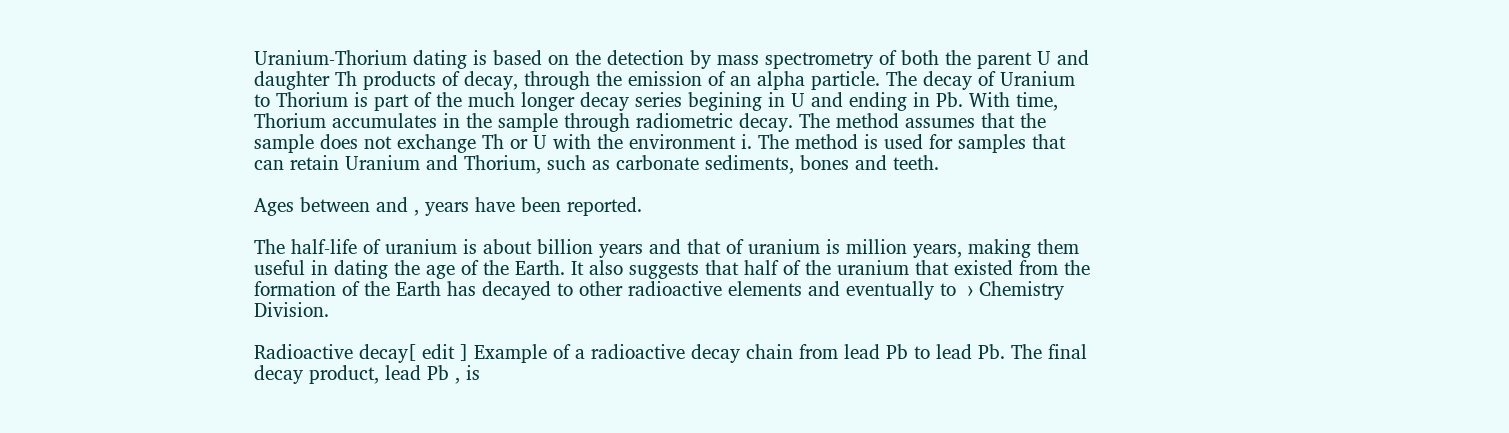Uranium-Thorium dating is based on the detection by mass spectrometry of both the parent U and daughter Th products of decay, through the emission of an alpha particle. The decay of Uranium to Thorium is part of the much longer decay series begining in U and ending in Pb. With time, Thorium accumulates in the sample through radiometric decay. The method assumes that the sample does not exchange Th or U with the environment i. The method is used for samples that can retain Uranium and Thorium, such as carbonate sediments, bones and teeth.

Ages between and , years have been reported.

The half-life of uranium is about billion years and that of uranium is million years, making them useful in dating the age of the Earth. It also suggests that half of the uranium that existed from the formation of the Earth has decayed to other radioactive elements and eventually to  › Chemistry Division.

Radioactive decay[ edit ] Example of a radioactive decay chain from lead Pb to lead Pb. The final decay product, lead Pb , is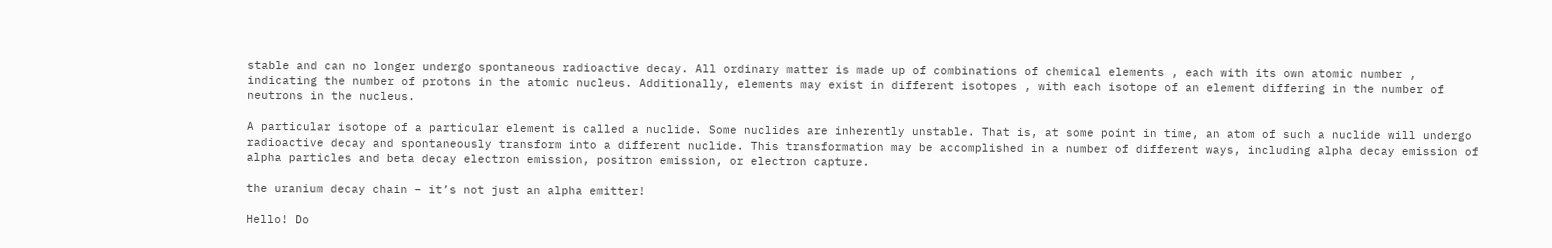stable and can no longer undergo spontaneous radioactive decay. All ordinary matter is made up of combinations of chemical elements , each with its own atomic number , indicating the number of protons in the atomic nucleus. Additionally, elements may exist in different isotopes , with each isotope of an element differing in the number of neutrons in the nucleus.

A particular isotope of a particular element is called a nuclide. Some nuclides are inherently unstable. That is, at some point in time, an atom of such a nuclide will undergo radioactive decay and spontaneously transform into a different nuclide. This transformation may be accomplished in a number of different ways, including alpha decay emission of alpha particles and beta decay electron emission, positron emission, or electron capture.

the uranium decay chain – it’s not just an alpha emitter!

Hello! Do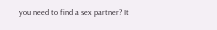you need to find a sex partner? It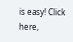is easy! Click here,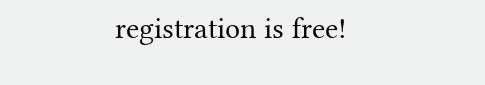registration is free!